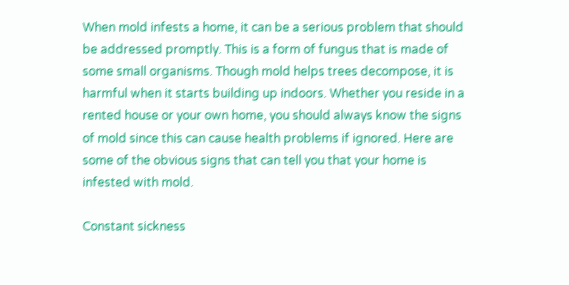When mold infests a home, it can be a serious problem that should be addressed promptly. This is a form of fungus that is made of some small organisms. Though mold helps trees decompose, it is harmful when it starts building up indoors. Whether you reside in a rented house or your own home, you should always know the signs of mold since this can cause health problems if ignored. Here are some of the obvious signs that can tell you that your home is infested with mold.

Constant sickness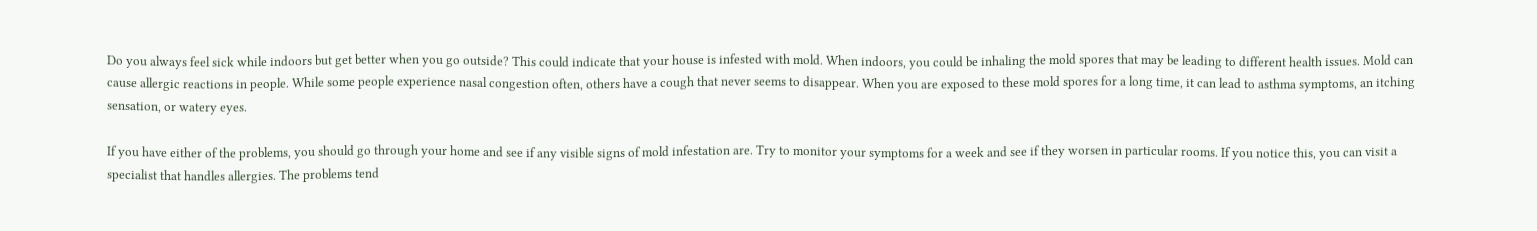Do you always feel sick while indoors but get better when you go outside? This could indicate that your house is infested with mold. When indoors, you could be inhaling the mold spores that may be leading to different health issues. Mold can cause allergic reactions in people. While some people experience nasal congestion often, others have a cough that never seems to disappear. When you are exposed to these mold spores for a long time, it can lead to asthma symptoms, an itching sensation, or watery eyes.

If you have either of the problems, you should go through your home and see if any visible signs of mold infestation are. Try to monitor your symptoms for a week and see if they worsen in particular rooms. If you notice this, you can visit a specialist that handles allergies. The problems tend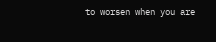to worsen when you are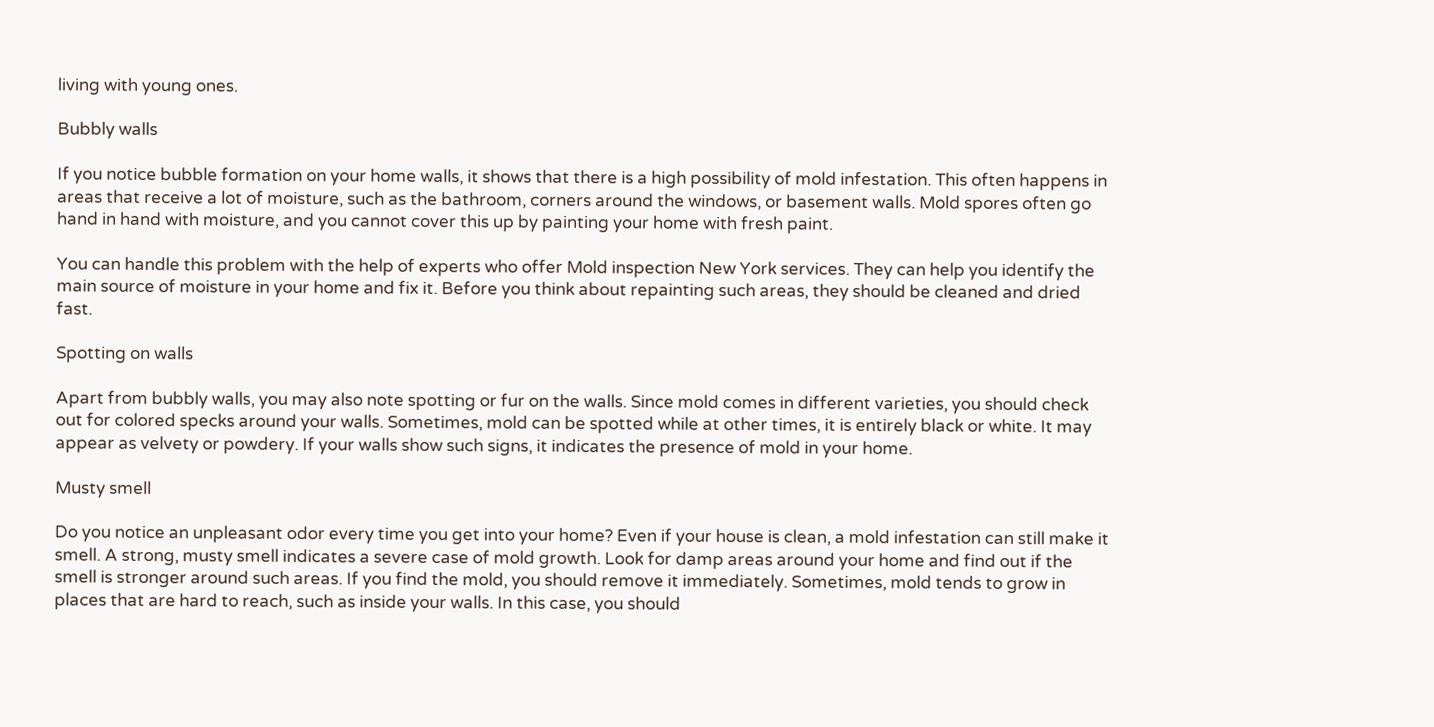living with young ones.

Bubbly walls

If you notice bubble formation on your home walls, it shows that there is a high possibility of mold infestation. This often happens in areas that receive a lot of moisture, such as the bathroom, corners around the windows, or basement walls. Mold spores often go hand in hand with moisture, and you cannot cover this up by painting your home with fresh paint.

You can handle this problem with the help of experts who offer Mold inspection New York services. They can help you identify the main source of moisture in your home and fix it. Before you think about repainting such areas, they should be cleaned and dried fast.

Spotting on walls

Apart from bubbly walls, you may also note spotting or fur on the walls. Since mold comes in different varieties, you should check out for colored specks around your walls. Sometimes, mold can be spotted while at other times, it is entirely black or white. It may appear as velvety or powdery. If your walls show such signs, it indicates the presence of mold in your home.

Musty smell

Do you notice an unpleasant odor every time you get into your home? Even if your house is clean, a mold infestation can still make it smell. A strong, musty smell indicates a severe case of mold growth. Look for damp areas around your home and find out if the smell is stronger around such areas. If you find the mold, you should remove it immediately. Sometimes, mold tends to grow in places that are hard to reach, such as inside your walls. In this case, you should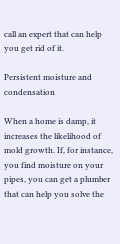call an expert that can help you get rid of it.

Persistent moisture and condensation

When a home is damp, it increases the likelihood of mold growth. If, for instance, you find moisture on your pipes, you can get a plumber that can help you solve the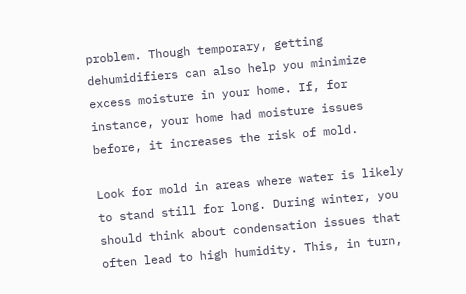problem. Though temporary, getting dehumidifiers can also help you minimize excess moisture in your home. If, for instance, your home had moisture issues before, it increases the risk of mold.

Look for mold in areas where water is likely to stand still for long. During winter, you should think about condensation issues that often lead to high humidity. This, in turn,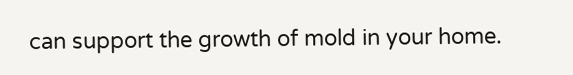can support the growth of mold in your home.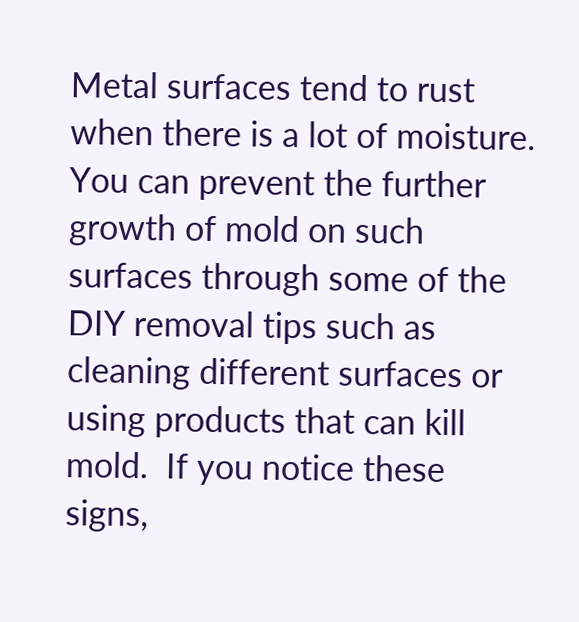Metal surfaces tend to rust when there is a lot of moisture. You can prevent the further growth of mold on such surfaces through some of the DIY removal tips such as cleaning different surfaces or using products that can kill mold.  If you notice these signs,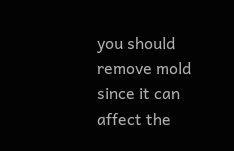you should remove mold since it can affect the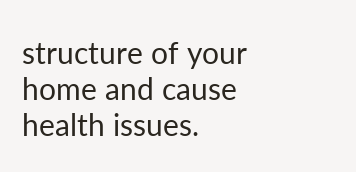structure of your home and cause health issues.